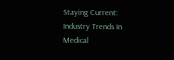Staying Current: Industry Trends In Medical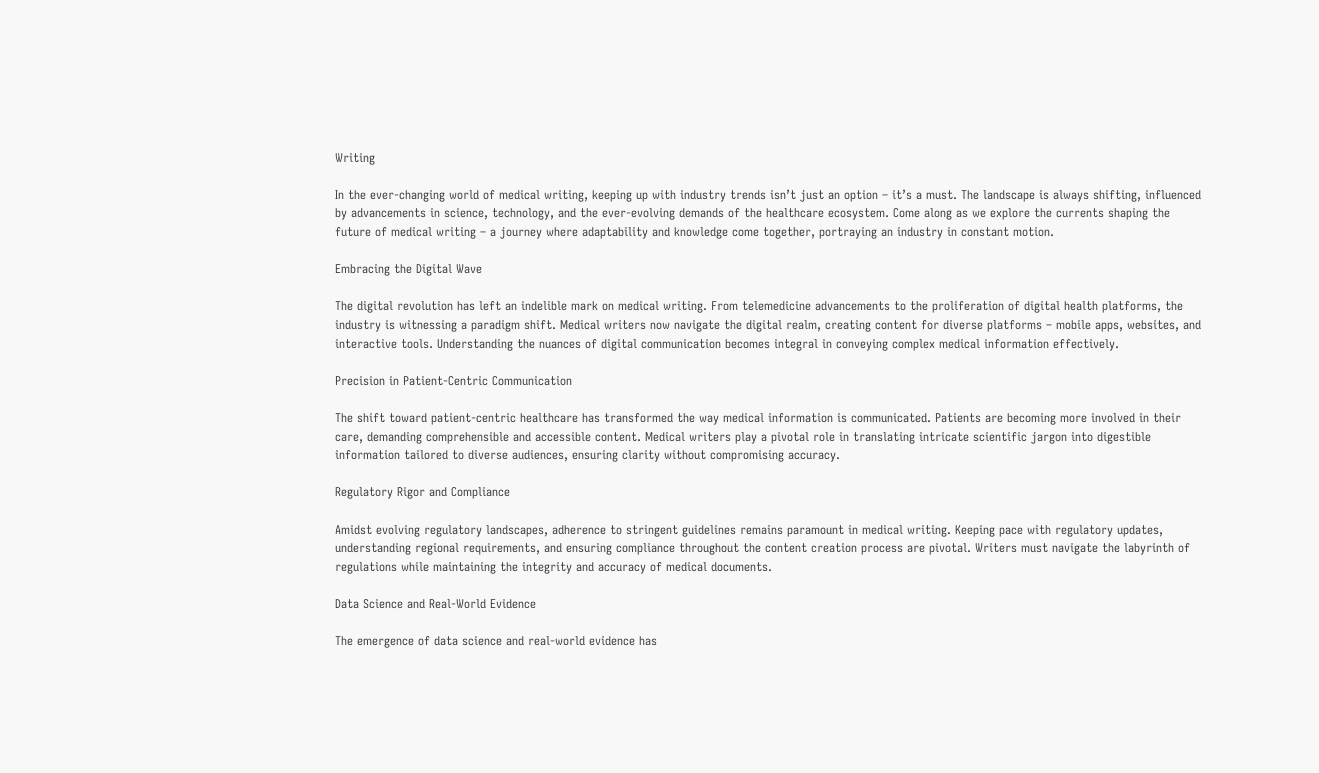Writing

In the ever-changing world of medical writing, keeping up with industry trends isn’t just an option – it’s a must. The landscape is always shifting, influenced by advancements in science, technology, and the ever-evolving demands of the healthcare ecosystem. Come along as we explore the currents shaping the future of medical writing – a journey where adaptability and knowledge come together, portraying an industry in constant motion.

Embracing the Digital Wave

The digital revolution has left an indelible mark on medical writing. From telemedicine advancements to the proliferation of digital health platforms, the industry is witnessing a paradigm shift. Medical writers now navigate the digital realm, creating content for diverse platforms – mobile apps, websites, and interactive tools. Understanding the nuances of digital communication becomes integral in conveying complex medical information effectively.

Precision in Patient-Centric Communication

The shift toward patient-centric healthcare has transformed the way medical information is communicated. Patients are becoming more involved in their care, demanding comprehensible and accessible content. Medical writers play a pivotal role in translating intricate scientific jargon into digestible information tailored to diverse audiences, ensuring clarity without compromising accuracy.

Regulatory Rigor and Compliance

Amidst evolving regulatory landscapes, adherence to stringent guidelines remains paramount in medical writing. Keeping pace with regulatory updates, understanding regional requirements, and ensuring compliance throughout the content creation process are pivotal. Writers must navigate the labyrinth of regulations while maintaining the integrity and accuracy of medical documents.

Data Science and Real-World Evidence

The emergence of data science and real-world evidence has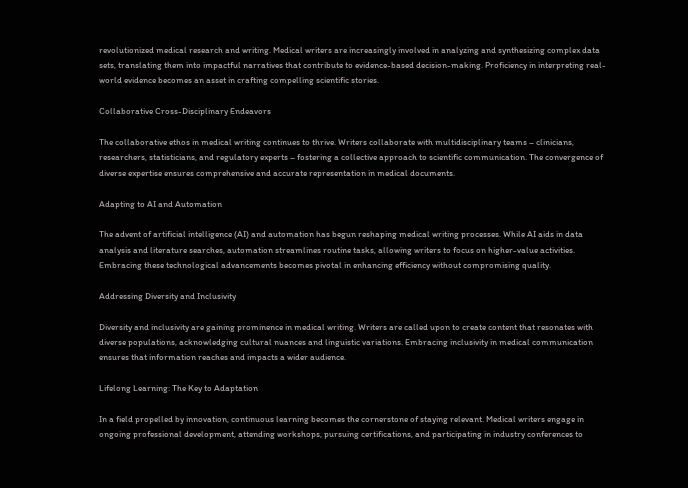revolutionized medical research and writing. Medical writers are increasingly involved in analyzing and synthesizing complex data sets, translating them into impactful narratives that contribute to evidence-based decision-making. Proficiency in interpreting real-world evidence becomes an asset in crafting compelling scientific stories.

Collaborative Cross-Disciplinary Endeavors

The collaborative ethos in medical writing continues to thrive. Writers collaborate with multidisciplinary teams – clinicians, researchers, statisticians, and regulatory experts – fostering a collective approach to scientific communication. The convergence of diverse expertise ensures comprehensive and accurate representation in medical documents.

Adapting to AI and Automation

The advent of artificial intelligence (AI) and automation has begun reshaping medical writing processes. While AI aids in data analysis and literature searches, automation streamlines routine tasks, allowing writers to focus on higher-value activities. Embracing these technological advancements becomes pivotal in enhancing efficiency without compromising quality.

Addressing Diversity and Inclusivity

Diversity and inclusivity are gaining prominence in medical writing. Writers are called upon to create content that resonates with diverse populations, acknowledging cultural nuances and linguistic variations. Embracing inclusivity in medical communication ensures that information reaches and impacts a wider audience.

Lifelong Learning: The Key to Adaptation

In a field propelled by innovation, continuous learning becomes the cornerstone of staying relevant. Medical writers engage in ongoing professional development, attending workshops, pursuing certifications, and participating in industry conferences to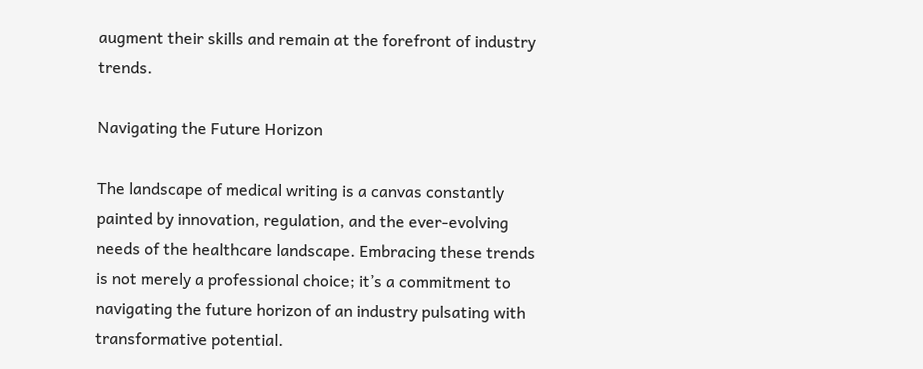augment their skills and remain at the forefront of industry trends.

Navigating the Future Horizon

The landscape of medical writing is a canvas constantly painted by innovation, regulation, and the ever-evolving needs of the healthcare landscape. Embracing these trends is not merely a professional choice; it’s a commitment to navigating the future horizon of an industry pulsating with transformative potential.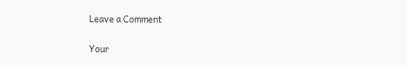Leave a Comment

Your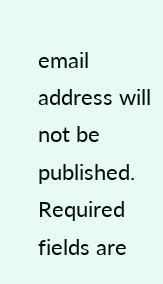email address will not be published. Required fields are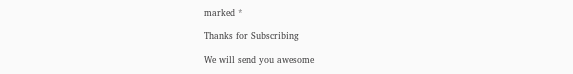marked *

Thanks for Subscribing

We will send you awesome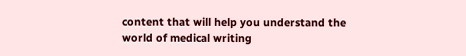content that will help you understand the world of medical writing